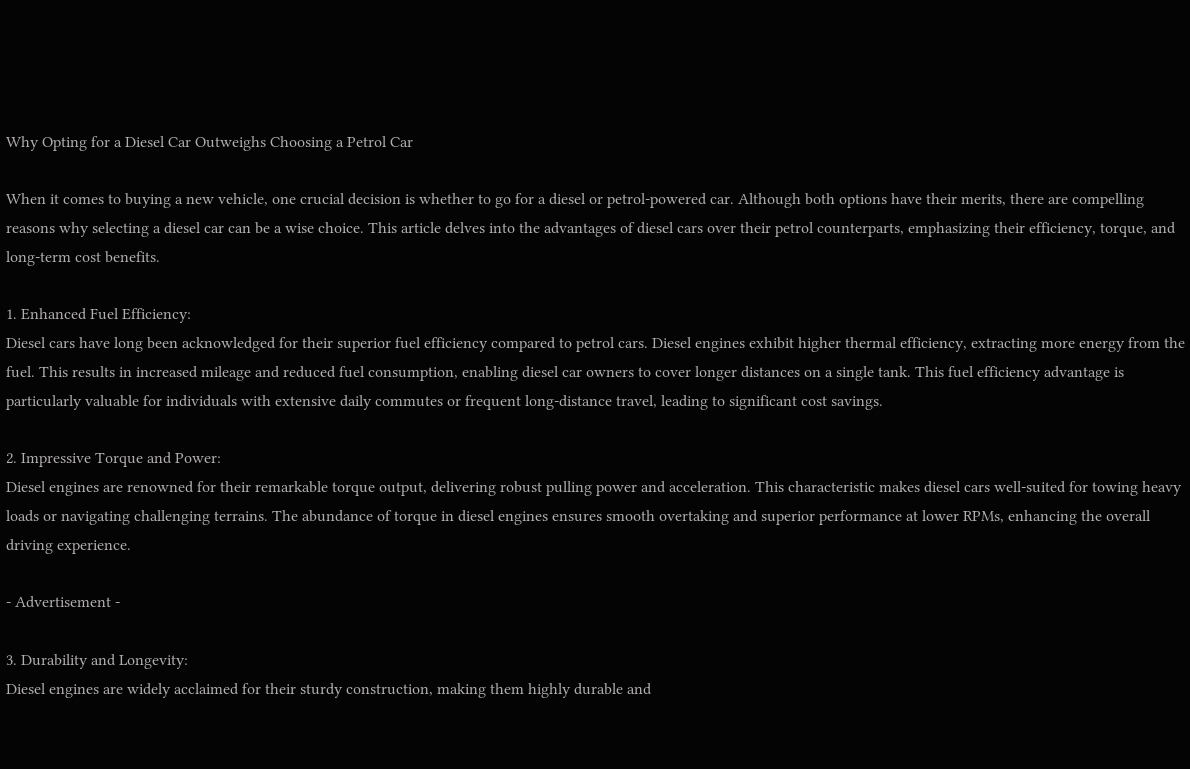Why Opting for a Diesel Car Outweighs Choosing a Petrol Car

When it comes to buying a new vehicle, one crucial decision is whether to go for a diesel or petrol-powered car. Although both options have their merits, there are compelling reasons why selecting a diesel car can be a wise choice. This article delves into the advantages of diesel cars over their petrol counterparts, emphasizing their efficiency, torque, and long-term cost benefits.

1. Enhanced Fuel Efficiency:
Diesel cars have long been acknowledged for their superior fuel efficiency compared to petrol cars. Diesel engines exhibit higher thermal efficiency, extracting more energy from the fuel. This results in increased mileage and reduced fuel consumption, enabling diesel car owners to cover longer distances on a single tank. This fuel efficiency advantage is particularly valuable for individuals with extensive daily commutes or frequent long-distance travel, leading to significant cost savings.

2. Impressive Torque and Power:
Diesel engines are renowned for their remarkable torque output, delivering robust pulling power and acceleration. This characteristic makes diesel cars well-suited for towing heavy loads or navigating challenging terrains. The abundance of torque in diesel engines ensures smooth overtaking and superior performance at lower RPMs, enhancing the overall driving experience.

- Advertisement -

3. Durability and Longevity:
Diesel engines are widely acclaimed for their sturdy construction, making them highly durable and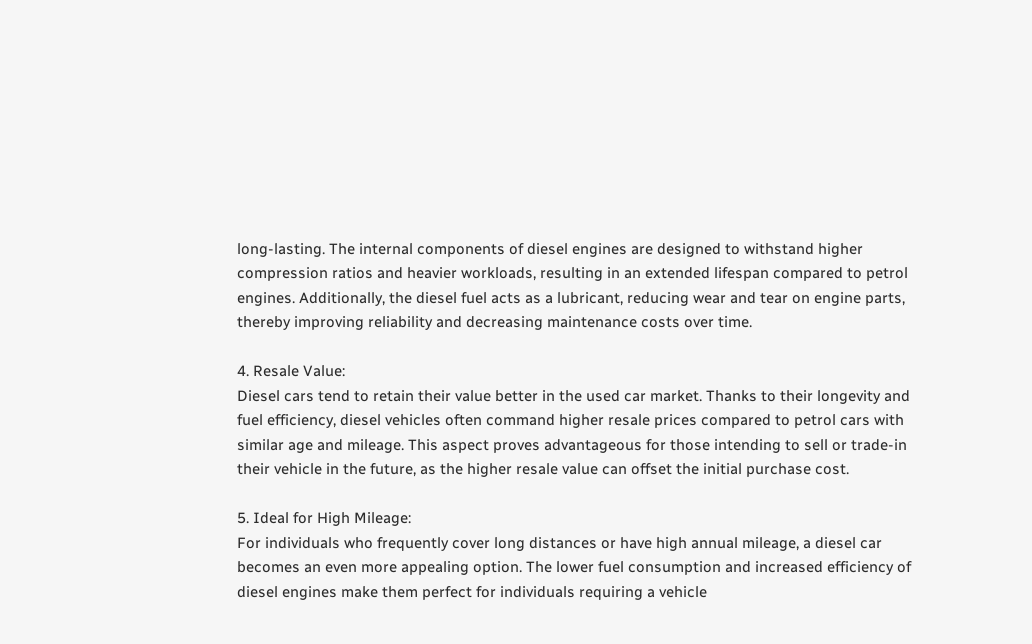long-lasting. The internal components of diesel engines are designed to withstand higher compression ratios and heavier workloads, resulting in an extended lifespan compared to petrol engines. Additionally, the diesel fuel acts as a lubricant, reducing wear and tear on engine parts, thereby improving reliability and decreasing maintenance costs over time.

4. Resale Value:
Diesel cars tend to retain their value better in the used car market. Thanks to their longevity and fuel efficiency, diesel vehicles often command higher resale prices compared to petrol cars with similar age and mileage. This aspect proves advantageous for those intending to sell or trade-in their vehicle in the future, as the higher resale value can offset the initial purchase cost.

5. Ideal for High Mileage:
For individuals who frequently cover long distances or have high annual mileage, a diesel car becomes an even more appealing option. The lower fuel consumption and increased efficiency of diesel engines make them perfect for individuals requiring a vehicle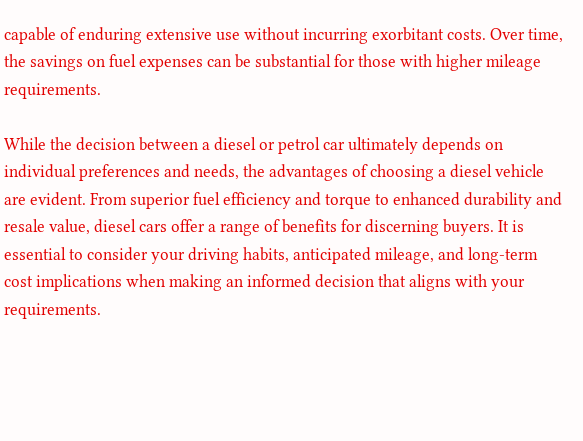capable of enduring extensive use without incurring exorbitant costs. Over time, the savings on fuel expenses can be substantial for those with higher mileage requirements.

While the decision between a diesel or petrol car ultimately depends on individual preferences and needs, the advantages of choosing a diesel vehicle are evident. From superior fuel efficiency and torque to enhanced durability and resale value, diesel cars offer a range of benefits for discerning buyers. It is essential to consider your driving habits, anticipated mileage, and long-term cost implications when making an informed decision that aligns with your requirements.